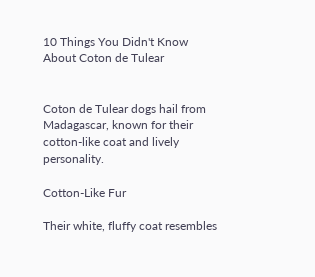10 Things You Didn't Know About Coton de Tulear


Coton de Tulear dogs hail from Madagascar, known for their cotton-like coat and lively personality.

Cotton-Like Fur

Their white, fluffy coat resembles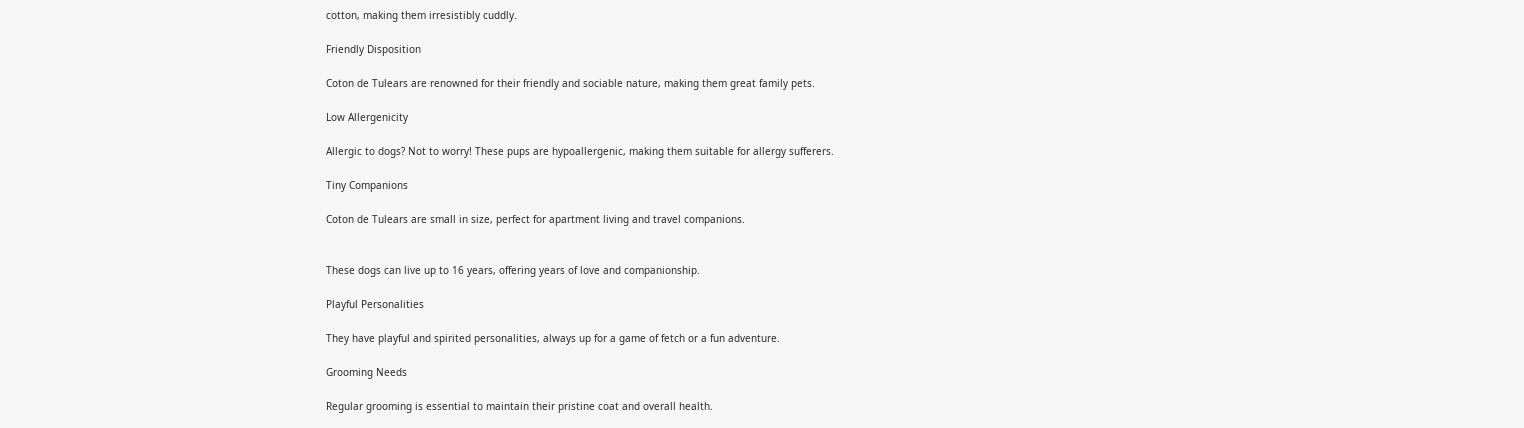cotton, making them irresistibly cuddly.

Friendly Disposition

Coton de Tulears are renowned for their friendly and sociable nature, making them great family pets.

Low Allergenicity

Allergic to dogs? Not to worry! These pups are hypoallergenic, making them suitable for allergy sufferers.

Tiny Companions

Coton de Tulears are small in size, perfect for apartment living and travel companions.


These dogs can live up to 16 years, offering years of love and companionship.

Playful Personalities

They have playful and spirited personalities, always up for a game of fetch or a fun adventure.

Grooming Needs

Regular grooming is essential to maintain their pristine coat and overall health.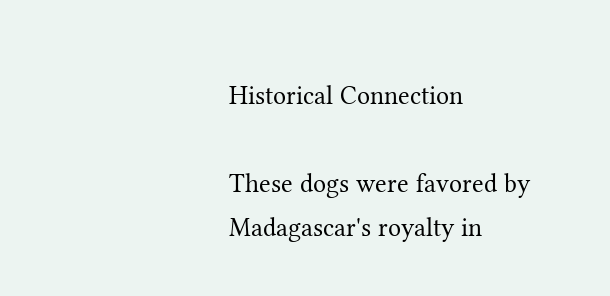Historical Connection

These dogs were favored by Madagascar's royalty in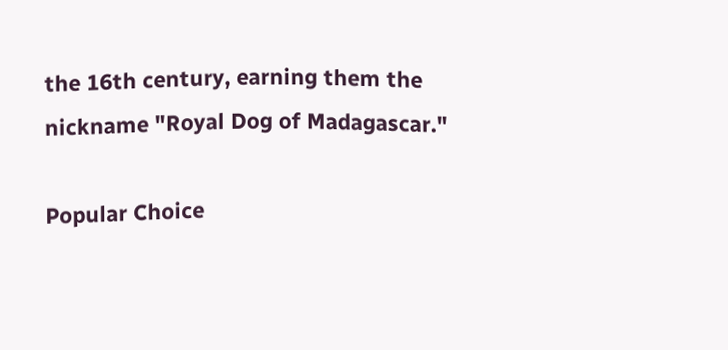the 16th century, earning them the nickname "Royal Dog of Madagascar."

Popular Choice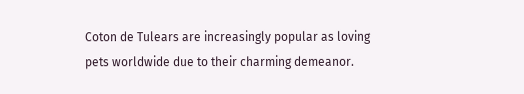Coton de Tulears are increasingly popular as loving pets worldwide due to their charming demeanor.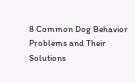8 Common Dog Behavior Problems and Their Solutions